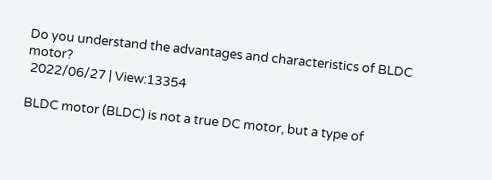Do you understand the advantages and characteristics of BLDC motor?
 2022/06/27 | View:13354

BLDC motor (BLDC) is not a true DC motor, but a type of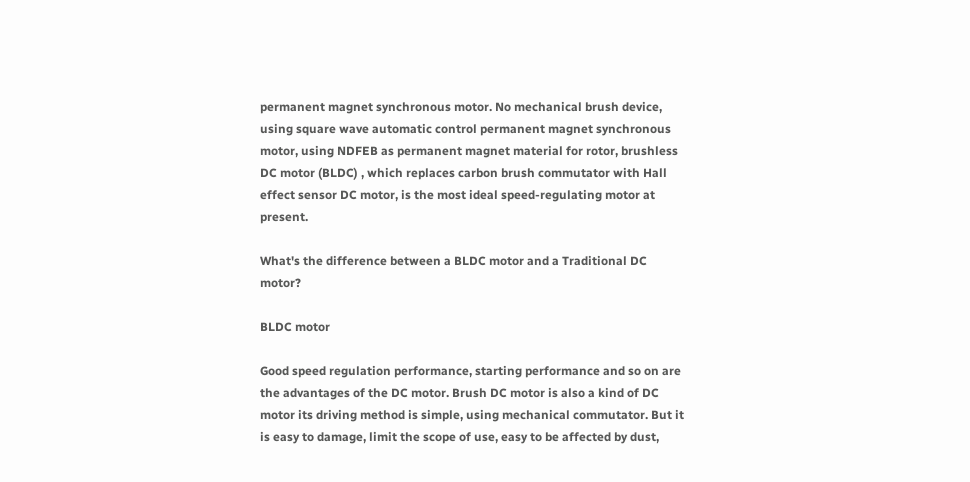permanent magnet synchronous motor. No mechanical brush device, using square wave automatic control permanent magnet synchronous motor, using NDFEB as permanent magnet material for rotor, brushless DC motor (BLDC) , which replaces carbon brush commutator with Hall effect sensor DC motor, is the most ideal speed-regulating motor at present.

What's the difference between a BLDC motor and a Traditional DC motor?

BLDC motor

Good speed regulation performance, starting performance and so on are the advantages of the DC motor. Brush DC motor is also a kind of DC motor its driving method is simple, using mechanical commutator. But it is easy to damage, limit the scope of use, easy to be affected by dust,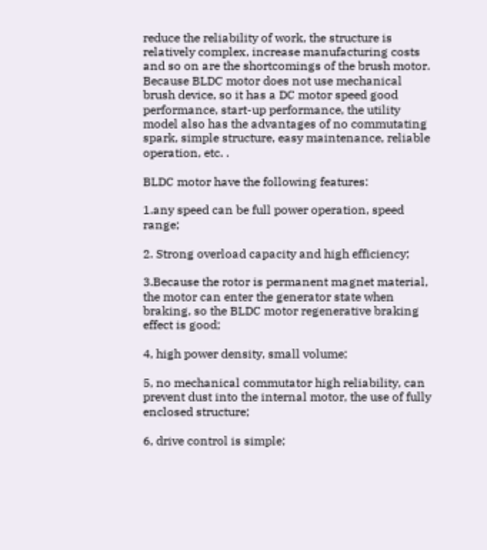reduce the reliability of work, the structure is relatively complex, increase manufacturing costs and so on are the shortcomings of the brush motor. Because BLDC motor does not use mechanical brush device, so it has a DC motor speed good performance, start-up performance, the utility model also has the advantages of no commutating spark, simple structure, easy maintenance, reliable operation, etc. .

BLDC motor have the following features:

1.any speed can be full power operation, speed range;

2. Strong overload capacity and high efficiency;

3.Because the rotor is permanent magnet material, the motor can enter the generator state when braking, so the BLDC motor regenerative braking effect is good;

4, high power density, small volume;

5, no mechanical commutator high reliability, can prevent dust into the internal motor, the use of fully enclosed structure;

6, drive control is simple;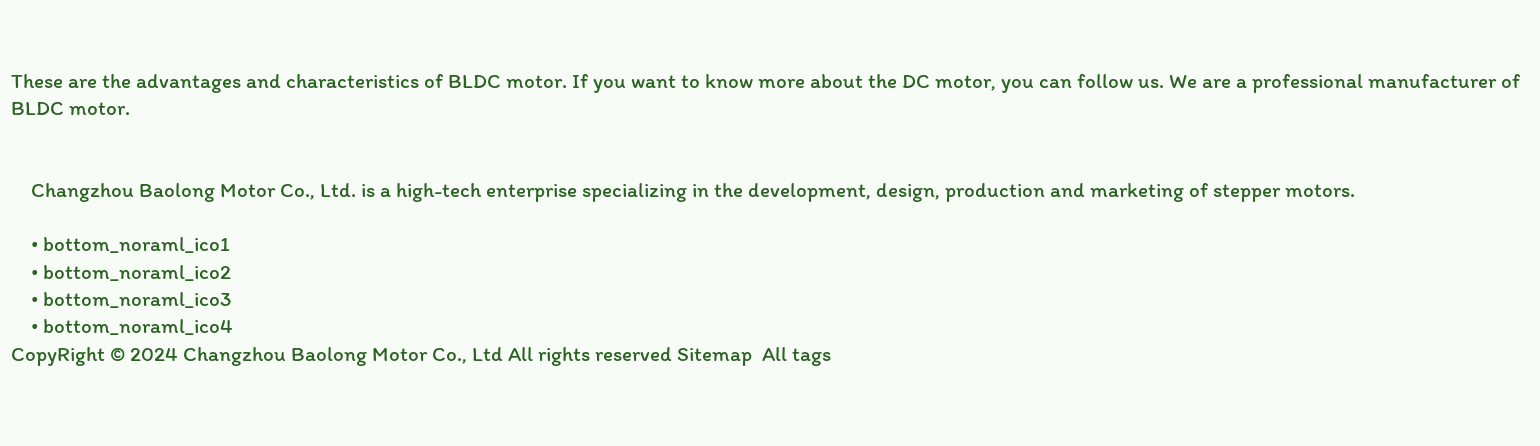These are the advantages and characteristics of BLDC motor. If you want to know more about the DC motor, you can follow us. We are a professional manufacturer of BLDC motor.


    Changzhou Baolong Motor Co., Ltd. is a high-tech enterprise specializing in the development, design, production and marketing of stepper motors.

    • bottom_noraml_ico1
    • bottom_noraml_ico2
    • bottom_noraml_ico3
    • bottom_noraml_ico4
CopyRight © 2024 Changzhou Baolong Motor Co., Ltd All rights reserved Sitemap  All tags